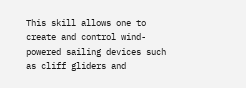This skill allows one to create and control wind-powered sailing devices such as cliff gliders and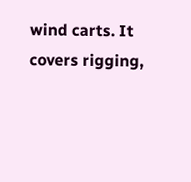wind carts. It covers rigging,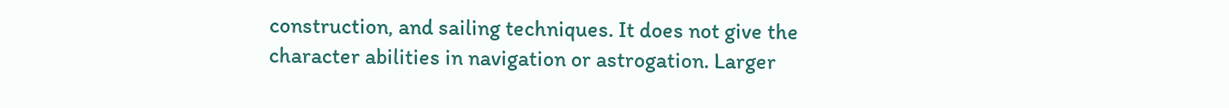construction, and sailing techniques. It does not give the character abilities in navigation or astrogation. Larger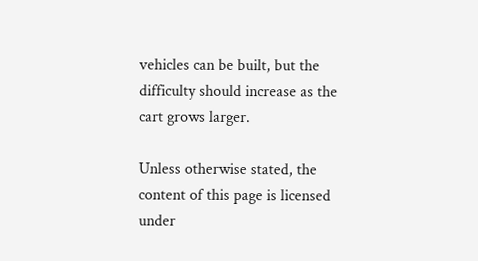vehicles can be built, but the difficulty should increase as the cart grows larger.

Unless otherwise stated, the content of this page is licensed under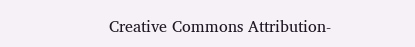Creative Commons Attribution-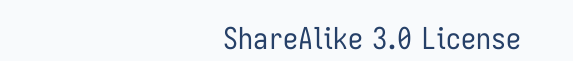ShareAlike 3.0 License